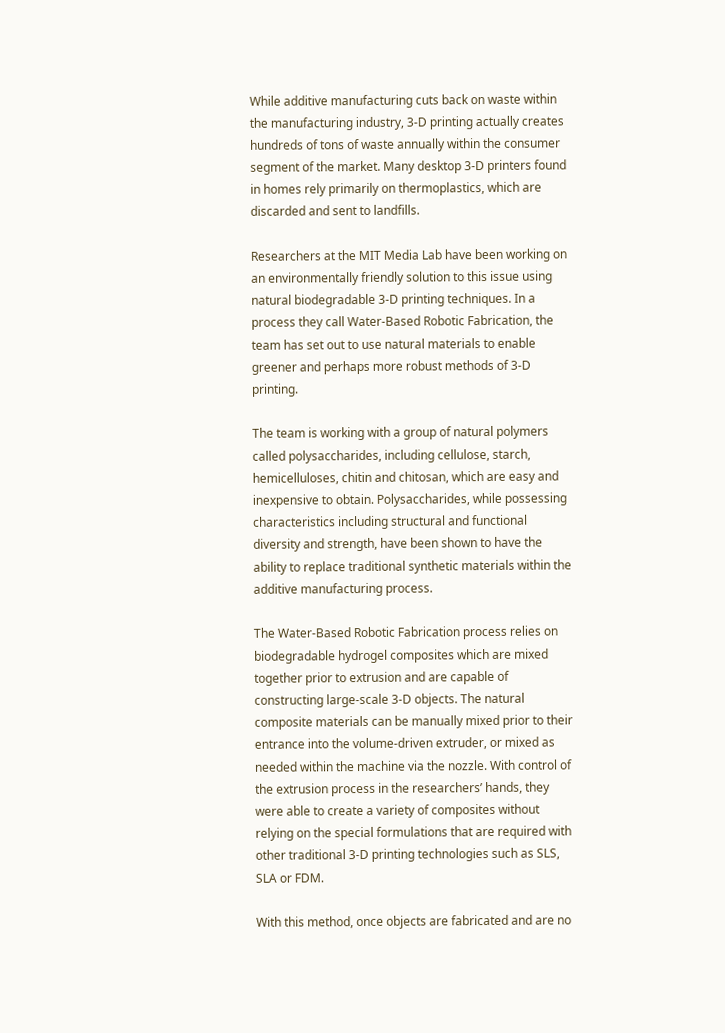While additive manufacturing cuts back on waste within the manufacturing industry, 3-D printing actually creates hundreds of tons of waste annually within the consumer segment of the market. Many desktop 3-D printers found in homes rely primarily on thermoplastics, which are discarded and sent to landfills.

Researchers at the MIT Media Lab have been working on an environmentally friendly solution to this issue using natural biodegradable 3-D printing techniques. In a process they call Water-Based Robotic Fabrication, the team has set out to use natural materials to enable greener and perhaps more robust methods of 3-D printing.

The team is working with a group of natural polymers called polysaccharides, including cellulose, starch, hemicelluloses, chitin and chitosan, which are easy and inexpensive to obtain. Polysaccharides, while possessing characteristics including structural and functional diversity and strength, have been shown to have the ability to replace traditional synthetic materials within the additive manufacturing process.

The Water-Based Robotic Fabrication process relies on biodegradable hydrogel composites which are mixed together prior to extrusion and are capable of constructing large-scale 3-D objects. The natural composite materials can be manually mixed prior to their entrance into the volume-driven extruder, or mixed as needed within the machine via the nozzle. With control of the extrusion process in the researchers’ hands, they were able to create a variety of composites without relying on the special formulations that are required with other traditional 3-D printing technologies such as SLS, SLA or FDM.

With this method, once objects are fabricated and are no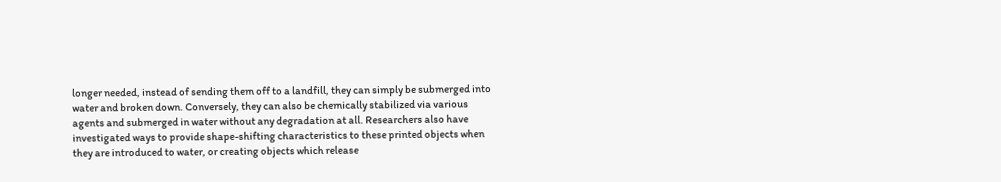longer needed, instead of sending them off to a landfill, they can simply be submerged into water and broken down. Conversely, they can also be chemically stabilized via various agents and submerged in water without any degradation at all. Researchers also have investigated ways to provide shape-shifting characteristics to these printed objects when they are introduced to water, or creating objects which release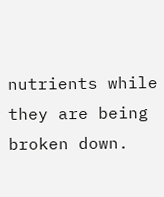nutrients while they are being broken down.